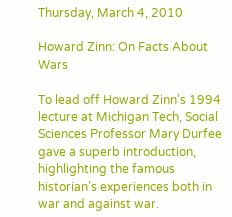Thursday, March 4, 2010

Howard Zinn: On Facts About Wars

To lead off Howard Zinn’s 1994 lecture at Michigan Tech, Social Sciences Professor Mary Durfee gave a superb introduction, highlighting the famous historian’s experiences both in war and against war.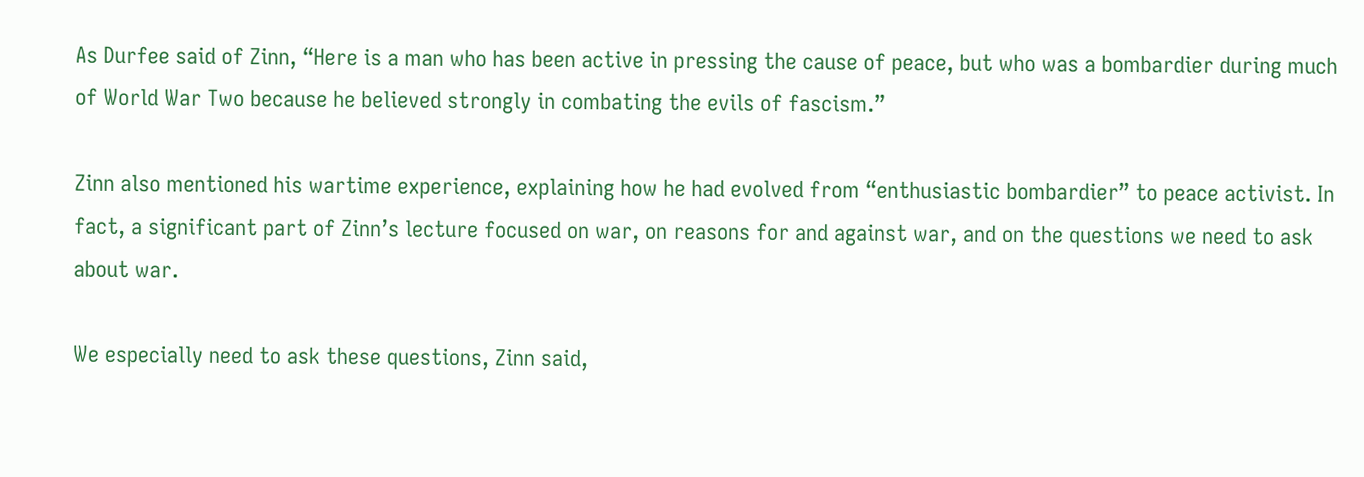As Durfee said of Zinn, “Here is a man who has been active in pressing the cause of peace, but who was a bombardier during much of World War Two because he believed strongly in combating the evils of fascism.”

Zinn also mentioned his wartime experience, explaining how he had evolved from “enthusiastic bombardier” to peace activist. In fact, a significant part of Zinn’s lecture focused on war, on reasons for and against war, and on the questions we need to ask about war.

We especially need to ask these questions, Zinn said,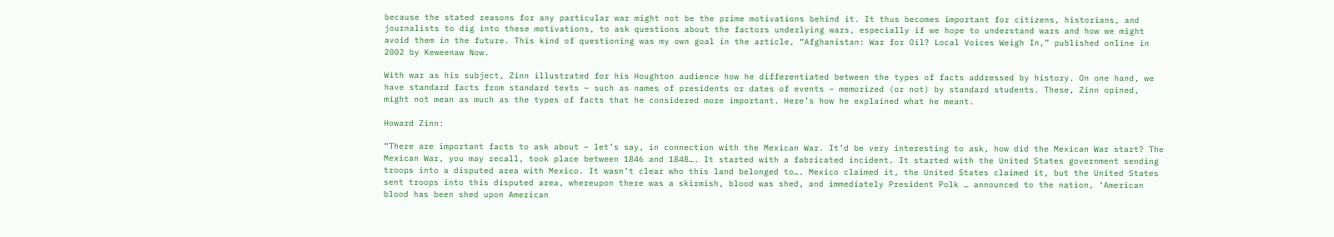because the stated reasons for any particular war might not be the prime motivations behind it. It thus becomes important for citizens, historians, and journalists to dig into these motivations, to ask questions about the factors underlying wars, especially if we hope to understand wars and how we might avoid them in the future. This kind of questioning was my own goal in the article, “Afghanistan: War for Oil? Local Voices Weigh In,” published online in 2002 by Keweenaw Now.

With war as his subject, Zinn illustrated for his Houghton audience how he differentiated between the types of facts addressed by history. On one hand, we have standard facts from standard texts – such as names of presidents or dates of events – memorized (or not) by standard students. These, Zinn opined, might not mean as much as the types of facts that he considered more important. Here’s how he explained what he meant.

Howard Zinn:

“There are important facts to ask about – let’s say, in connection with the Mexican War. It’d be very interesting to ask, how did the Mexican War start? The Mexican War, you may recall, took place between 1846 and 1848…. It started with a fabricated incident. It started with the United States government sending troops into a disputed area with Mexico. It wasn’t clear who this land belonged to…. Mexico claimed it, the United States claimed it, but the United States sent troops into this disputed area, whereupon there was a skirmish, blood was shed, and immediately President Polk … announced to the nation, ‘American blood has been shed upon American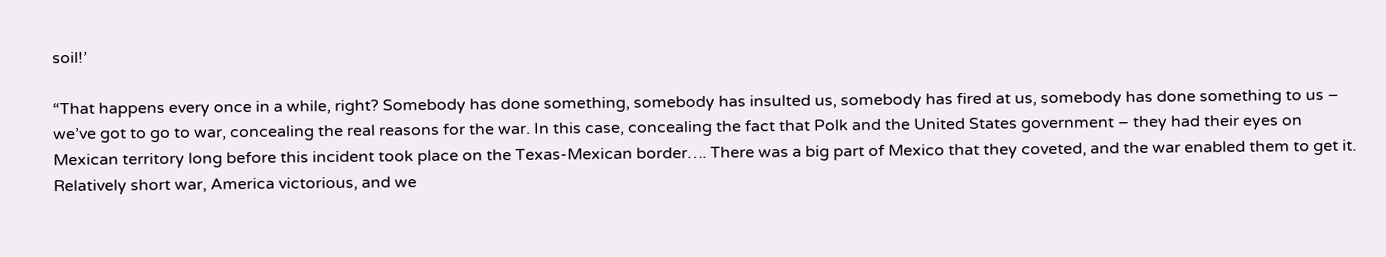soil!’

“That happens every once in a while, right? Somebody has done something, somebody has insulted us, somebody has fired at us, somebody has done something to us – we’ve got to go to war, concealing the real reasons for the war. In this case, concealing the fact that Polk and the United States government – they had their eyes on Mexican territory long before this incident took place on the Texas-Mexican border…. There was a big part of Mexico that they coveted, and the war enabled them to get it. Relatively short war, America victorious, and we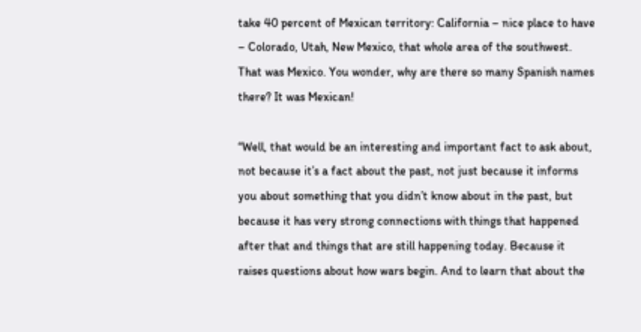take 40 percent of Mexican territory: California – nice place to have – Colorado, Utah, New Mexico, that whole area of the southwest. That was Mexico. You wonder, why are there so many Spanish names there? It was Mexican!

“Well, that would be an interesting and important fact to ask about, not because it’s a fact about the past, not just because it informs you about something that you didn’t know about in the past, but because it has very strong connections with things that happened after that and things that are still happening today. Because it raises questions about how wars begin. And to learn that about the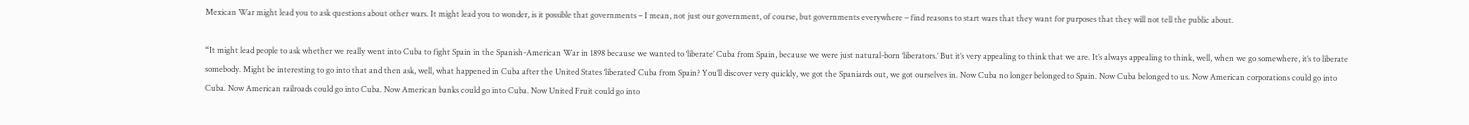Mexican War might lead you to ask questions about other wars. It might lead you to wonder, is it possible that governments – I mean, not just our government, of course, but governments everywhere – find reasons to start wars that they want for purposes that they will not tell the public about.

“It might lead people to ask whether we really went into Cuba to fight Spain in the Spanish-American War in 1898 because we wanted to ‘liberate’ Cuba from Spain, because we were just natural-born ‘liberators.’ But it’s very appealing to think that we are. It’s always appealing to think, well, when we go somewhere, it’s to liberate somebody. Might be interesting to go into that and then ask, well, what happened in Cuba after the United States ‘liberated’ Cuba from Spain? You’ll discover very quickly, we got the Spaniards out, we got ourselves in. Now Cuba no longer belonged to Spain. Now Cuba belonged to us. Now American corporations could go into Cuba. Now American railroads could go into Cuba. Now American banks could go into Cuba. Now United Fruit could go into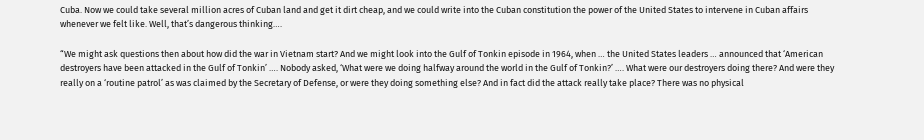Cuba. Now we could take several million acres of Cuban land and get it dirt cheap, and we could write into the Cuban constitution the power of the United States to intervene in Cuban affairs whenever we felt like. Well, that’s dangerous thinking….

“We might ask questions then about how did the war in Vietnam start? And we might look into the Gulf of Tonkin episode in 1964, when … the United States leaders … announced that ‘American destroyers have been attacked in the Gulf of Tonkin’ …. Nobody asked, ‘What were we doing halfway around the world in the Gulf of Tonkin?’ …. What were our destroyers doing there? And were they really on a ‘routine patrol’ as was claimed by the Secretary of Defense, or were they doing something else? And in fact did the attack really take place? There was no physical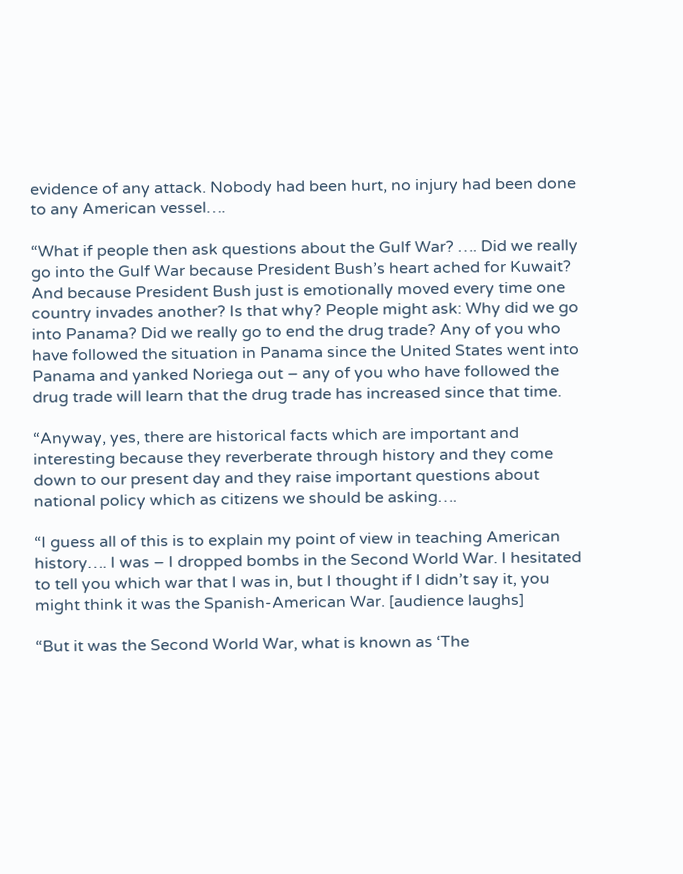evidence of any attack. Nobody had been hurt, no injury had been done to any American vessel….

“What if people then ask questions about the Gulf War? …. Did we really go into the Gulf War because President Bush’s heart ached for Kuwait? And because President Bush just is emotionally moved every time one country invades another? Is that why? People might ask: Why did we go into Panama? Did we really go to end the drug trade? Any of you who have followed the situation in Panama since the United States went into Panama and yanked Noriega out – any of you who have followed the drug trade will learn that the drug trade has increased since that time.

“Anyway, yes, there are historical facts which are important and interesting because they reverberate through history and they come down to our present day and they raise important questions about national policy which as citizens we should be asking….

“I guess all of this is to explain my point of view in teaching American history…. I was – I dropped bombs in the Second World War. I hesitated to tell you which war that I was in, but I thought if I didn’t say it, you might think it was the Spanish-American War. [audience laughs]

“But it was the Second World War, what is known as ‘The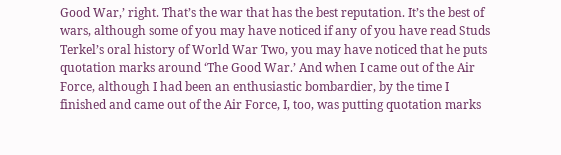Good War,’ right. That’s the war that has the best reputation. It’s the best of wars, although some of you may have noticed if any of you have read Studs Terkel’s oral history of World War Two, you may have noticed that he puts quotation marks around ‘The Good War.’ And when I came out of the Air Force, although I had been an enthusiastic bombardier, by the time I finished and came out of the Air Force, I, too, was putting quotation marks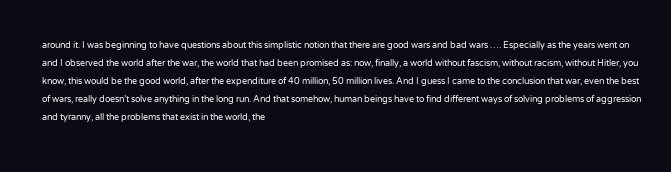around it. I was beginning to have questions about this simplistic notion that there are good wars and bad wars …. Especially as the years went on and I observed the world after the war, the world that had been promised as: now, finally, a world without fascism, without racism, without Hitler, you know, this would be the good world, after the expenditure of 40 million, 50 million lives. And I guess I came to the conclusion that war, even the best of wars, really doesn’t solve anything in the long run. And that somehow, human beings have to find different ways of solving problems of aggression and tyranny, all the problems that exist in the world, the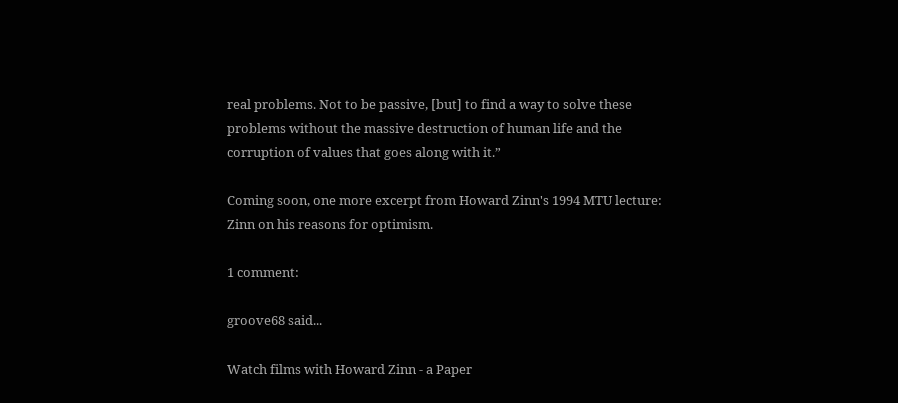real problems. Not to be passive, [but] to find a way to solve these problems without the massive destruction of human life and the corruption of values that goes along with it.”

Coming soon, one more excerpt from Howard Zinn's 1994 MTU lecture: Zinn on his reasons for optimism.

1 comment:

groove68 said...

Watch films with Howard Zinn - a Paper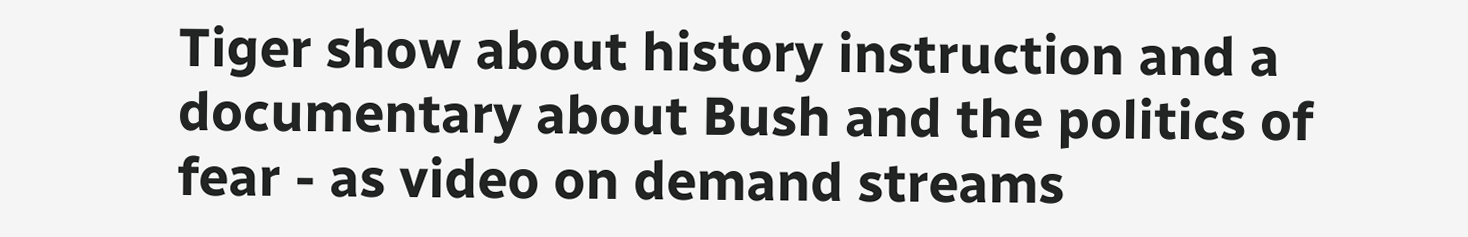Tiger show about history instruction and a documentary about Bush and the politics of fear - as video on demand streams